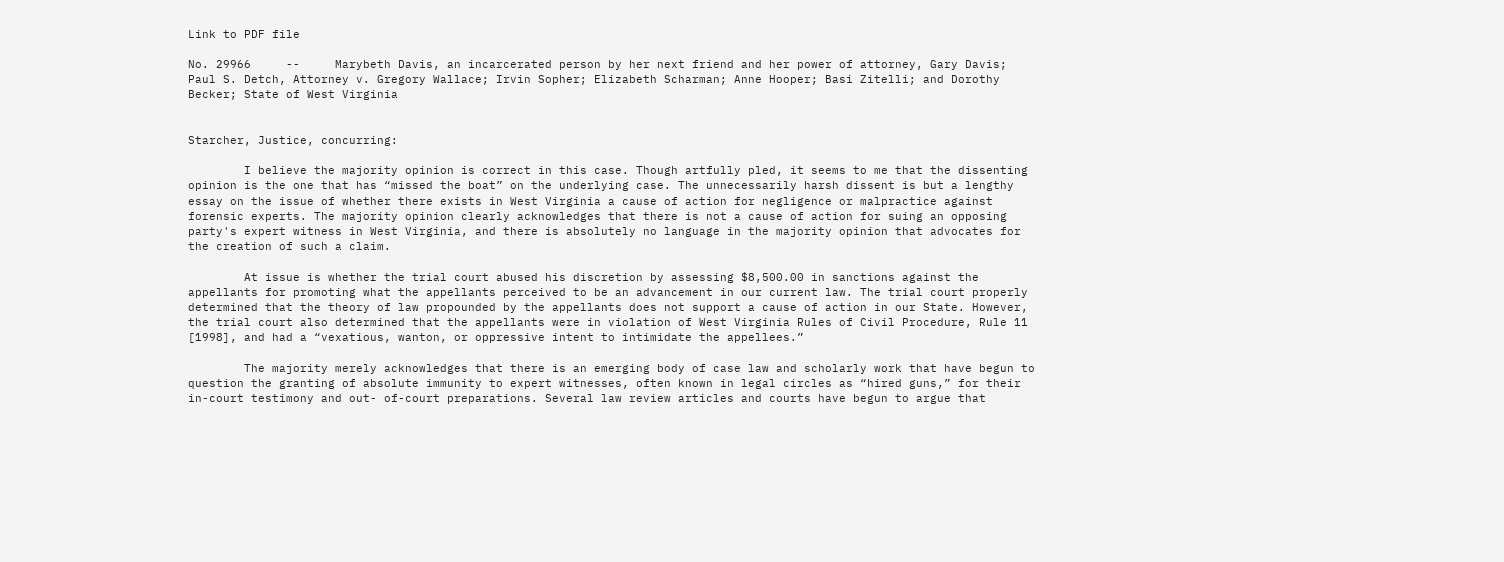Link to PDF file

No. 29966     --     Marybeth Davis, an incarcerated person by her next friend and her power of attorney, Gary Davis; Paul S. Detch, Attorney v. Gregory Wallace; Irvin Sopher; Elizabeth Scharman; Anne Hooper; Basi Zitelli; and Dorothy Becker; State of West Virginia


Starcher, Justice, concurring:

        I believe the majority opinion is correct in this case. Though artfully pled, it seems to me that the dissenting opinion is the one that has “missed the boat” on the underlying case. The unnecessarily harsh dissent is but a lengthy essay on the issue of whether there exists in West Virginia a cause of action for negligence or malpractice against forensic experts. The majority opinion clearly acknowledges that there is not a cause of action for suing an opposing party's expert witness in West Virginia, and there is absolutely no language in the majority opinion that advocates for the creation of such a claim.

        At issue is whether the trial court abused his discretion by assessing $8,500.00 in sanctions against the appellants for promoting what the appellants perceived to be an advancement in our current law. The trial court properly determined that the theory of law propounded by the appellants does not support a cause of action in our State. However, the trial court also determined that the appellants were in violation of West Virginia Rules of Civil Procedure, Rule 11 [1998], and had a “vexatious, wanton, or oppressive intent to intimidate the appellees.”

        The majority merely acknowledges that there is an emerging body of case law and scholarly work that have begun to question the granting of absolute immunity to expert witnesses, often known in legal circles as “hired guns,” for their in-court testimony and out- of-court preparations. Several law review articles and courts have begun to argue that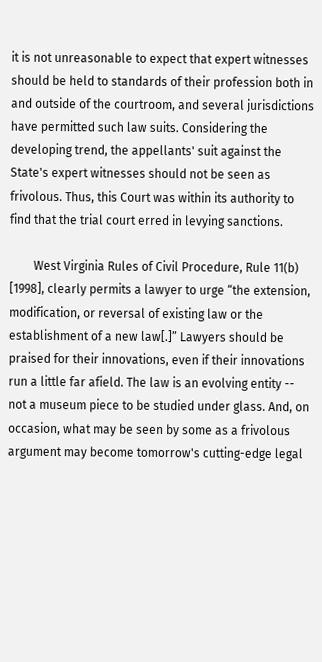it is not unreasonable to expect that expert witnesses should be held to standards of their profession both in and outside of the courtroom, and several jurisdictions have permitted such law suits. Considering the developing trend, the appellants' suit against the State's expert witnesses should not be seen as frivolous. Thus, this Court was within its authority to find that the trial court erred in levying sanctions.

        West Virginia Rules of Civil Procedure, Rule 11(b) [1998], clearly permits a lawyer to urge “the extension, modification, or reversal of existing law or the establishment of a new law[.]” Lawyers should be praised for their innovations, even if their innovations run a little far afield. The law is an evolving entity -- not a museum piece to be studied under glass. And, on occasion, what may be seen by some as a frivolous argument may become tomorrow's cutting-edge legal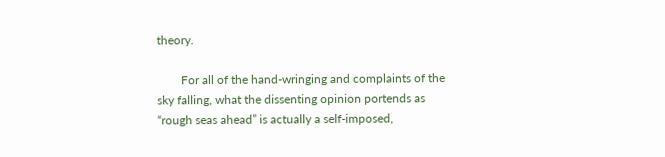theory.

        For all of the hand-wringing and complaints of the sky falling, what the dissenting opinion portends as “rough seas ahead” is actually a self-imposed,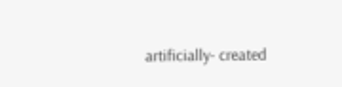artificially- created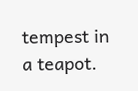tempest in a teapot.